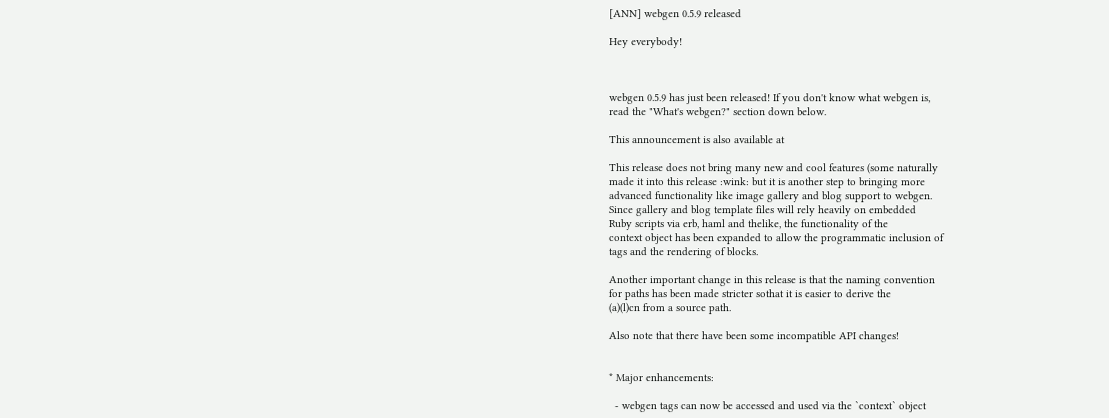[ANN] webgen 0.5.9 released

Hey everybody!



webgen 0.5.9 has just been released! If you don't know what webgen is,
read the "What's webgen?" section down below.

This announcement is also available at

This release does not bring many new and cool features (some naturally
made it into this release :wink: but it is another step to bringing more
advanced functionality like image gallery and blog support to webgen.
Since gallery and blog template files will rely heavily on embedded
Ruby scripts via erb, haml and thelike, the functionality of the
context object has been expanded to allow the programmatic inclusion of
tags and the rendering of blocks.

Another important change in this release is that the naming convention
for paths has been made stricter sothat it is easier to derive the
(a)(l)cn from a source path.

Also note that there have been some incompatible API changes!


* Major enhancements:

  - webgen tags can now be accessed and used via the `context` object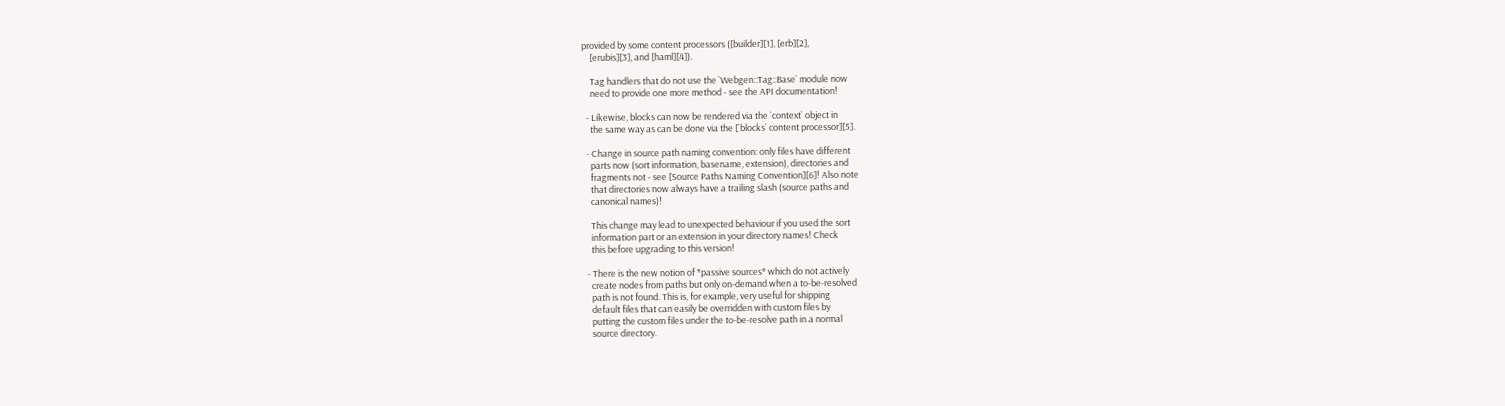provided by some content processors ([builder][1], [erb][2],
    [erubis][3], and [haml][4]).

    Tag handlers that do not use the `Webgen::Tag::Base` module now
    need to provide one more method - see the API documentation!

  - Likewise, blocks can now be rendered via the `context` object in
    the same way as can be done via the [`blocks` content processor][5].

  - Change in source path naming convention: only files have different
    parts now (sort information, basename, extension), directories and
    fragments not - see [Source Paths Naming Convention][6]! Also note
    that directories now always have a trailing slash (source paths and
    canonical names)!

    This change may lead to unexpected behaviour if you used the sort
    information part or an extension in your directory names! Check
    this before upgrading to this version!

  - There is the new notion of *passive sources* which do not actively
    create nodes from paths but only on-demand when a to-be-resolved
    path is not found. This is, for example, very useful for shipping
    default files that can easily be overridden with custom files by
    putting the custom files under the to-be-resolve path in a normal
    source directory.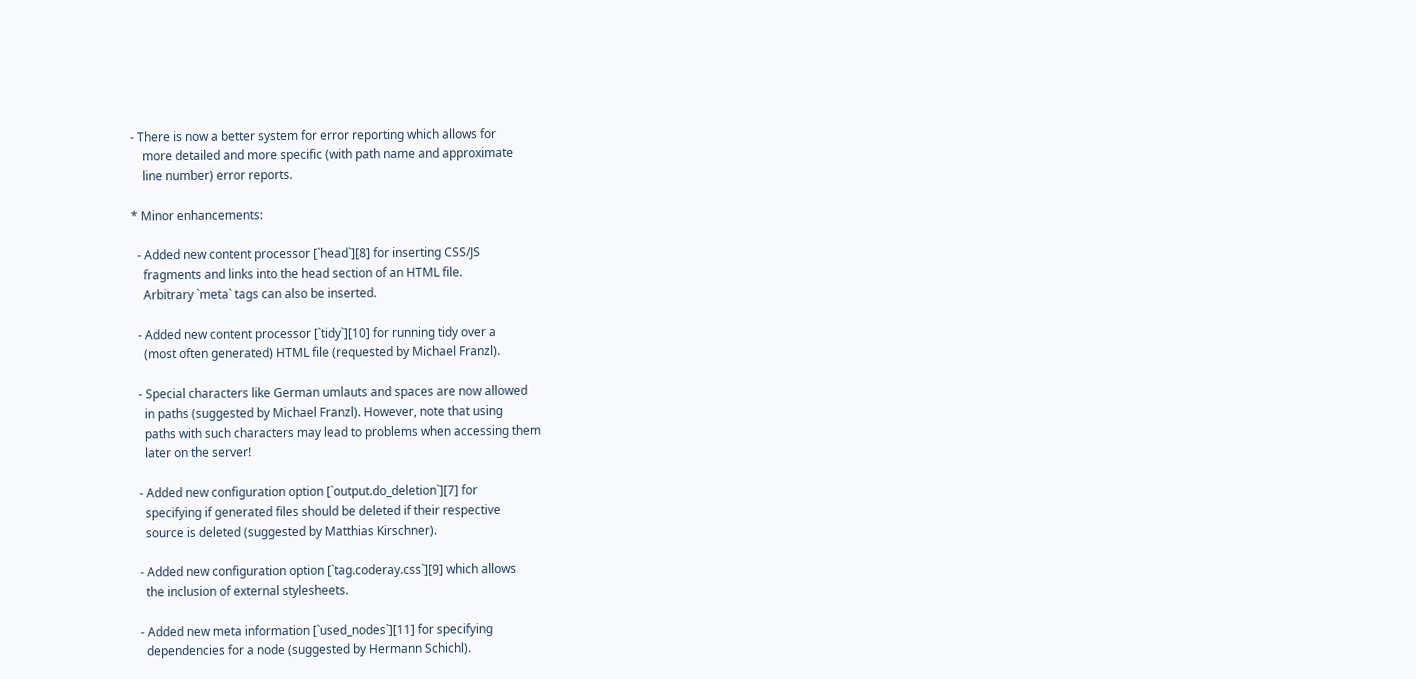- There is now a better system for error reporting which allows for
    more detailed and more specific (with path name and approximate
    line number) error reports.

* Minor enhancements:

  - Added new content processor [`head`][8] for inserting CSS/JS
    fragments and links into the head section of an HTML file.
    Arbitrary `meta` tags can also be inserted.

  - Added new content processor [`tidy`][10] for running tidy over a
    (most often generated) HTML file (requested by Michael Franzl).

  - Special characters like German umlauts and spaces are now allowed
    in paths (suggested by Michael Franzl). However, note that using
    paths with such characters may lead to problems when accessing them
    later on the server!

  - Added new configuration option [`output.do_deletion`][7] for
    specifying if generated files should be deleted if their respective
    source is deleted (suggested by Matthias Kirschner).

  - Added new configuration option [`tag.coderay.css`][9] which allows
    the inclusion of external stylesheets.

  - Added new meta information [`used_nodes`][11] for specifying
    dependencies for a node (suggested by Hermann Schichl).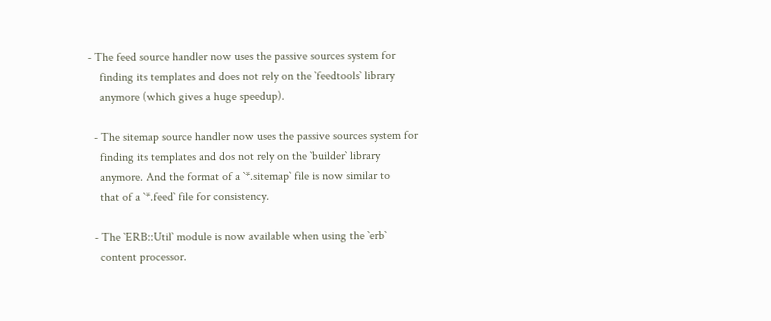- The feed source handler now uses the passive sources system for
    finding its templates and does not rely on the `feedtools` library
    anymore (which gives a huge speedup).

  - The sitemap source handler now uses the passive sources system for
    finding its templates and dos not rely on the `builder` library
    anymore. And the format of a `*.sitemap` file is now similar to
    that of a `*.feed` file for consistency.

  - The `ERB::Util` module is now available when using the `erb`
    content processor.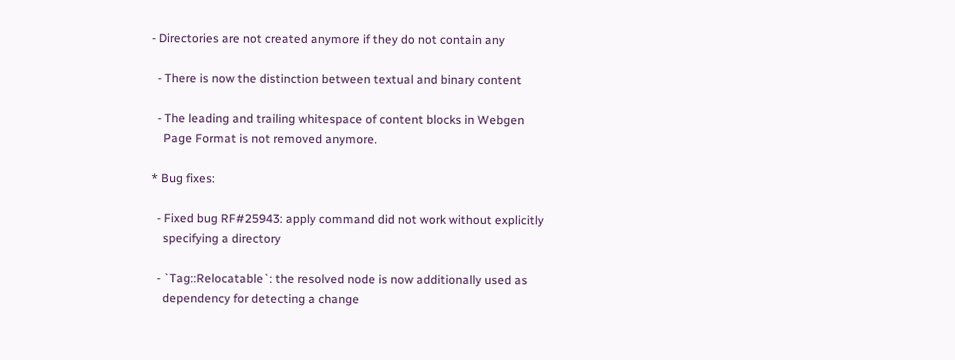- Directories are not created anymore if they do not contain any

  - There is now the distinction between textual and binary content

  - The leading and trailing whitespace of content blocks in Webgen
    Page Format is not removed anymore.

* Bug fixes:

  - Fixed bug RF#25943: apply command did not work without explicitly
    specifying a directory

  - `Tag::Relocatable`: the resolved node is now additionally used as
    dependency for detecting a change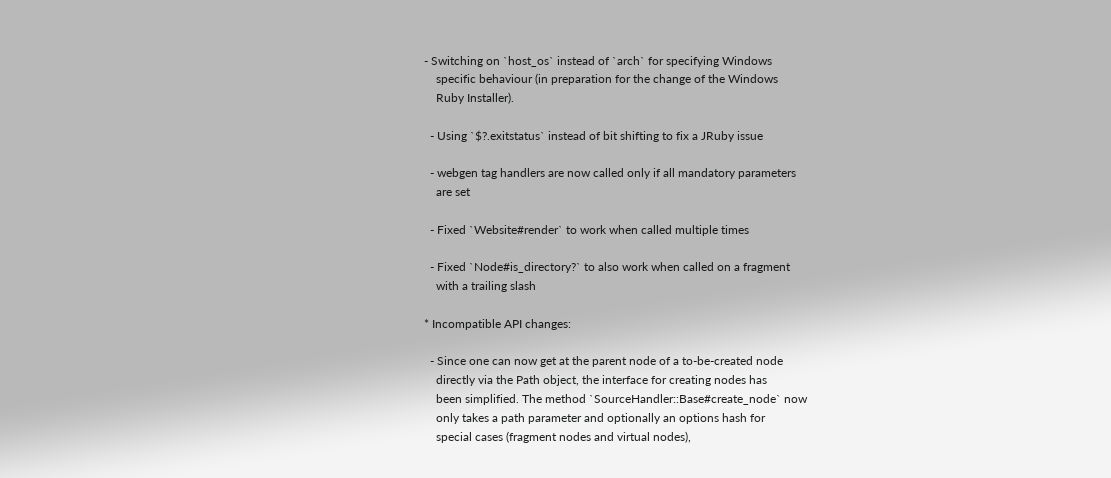- Switching on `host_os` instead of `arch` for specifying Windows
    specific behaviour (in preparation for the change of the Windows
    Ruby Installer).

  - Using `$?.exitstatus` instead of bit shifting to fix a JRuby issue

  - webgen tag handlers are now called only if all mandatory parameters
    are set

  - Fixed `Website#render` to work when called multiple times

  - Fixed `Node#is_directory?` to also work when called on a fragment
    with a trailing slash

* Incompatible API changes:

  - Since one can now get at the parent node of a to-be-created node
    directly via the Path object, the interface for creating nodes has
    been simplified. The method `SourceHandler::Base#create_node` now
    only takes a path parameter and optionally an options hash for
    special cases (fragment nodes and virtual nodes),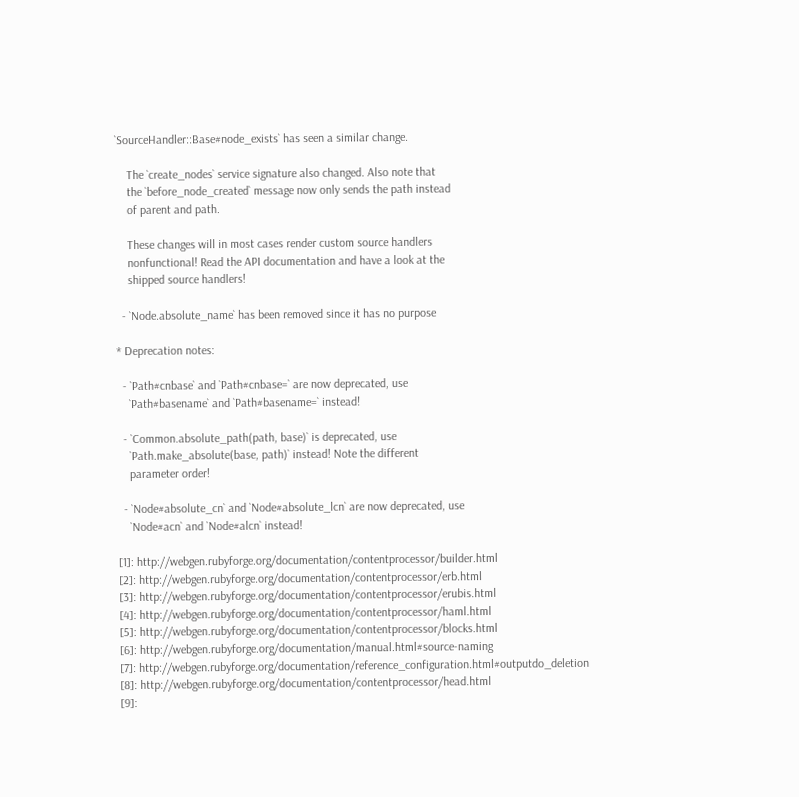`SourceHandler::Base#node_exists` has seen a similar change.

    The `create_nodes` service signature also changed. Also note that
    the `before_node_created` message now only sends the path instead
    of parent and path.

    These changes will in most cases render custom source handlers
    nonfunctional! Read the API documentation and have a look at the
    shipped source handlers!

  - `Node.absolute_name` has been removed since it has no purpose

* Deprecation notes:

  - `Path#cnbase` and `Path#cnbase=` are now deprecated, use
    `Path#basename` and `Path#basename=` instead!

  - `Common.absolute_path(path, base)` is deprecated, use
    `Path.make_absolute(base, path)` instead! Note the different
    parameter order!

  - `Node#absolute_cn` and `Node#absolute_lcn` are now deprecated, use
    `Node#acn` and `Node#alcn` instead!

[1]: http://webgen.rubyforge.org/documentation/contentprocessor/builder.html
[2]: http://webgen.rubyforge.org/documentation/contentprocessor/erb.html
[3]: http://webgen.rubyforge.org/documentation/contentprocessor/erubis.html
[4]: http://webgen.rubyforge.org/documentation/contentprocessor/haml.html
[5]: http://webgen.rubyforge.org/documentation/contentprocessor/blocks.html
[6]: http://webgen.rubyforge.org/documentation/manual.html#source-naming
[7]: http://webgen.rubyforge.org/documentation/reference_configuration.html#outputdo_deletion
[8]: http://webgen.rubyforge.org/documentation/contentprocessor/head.html
[9]: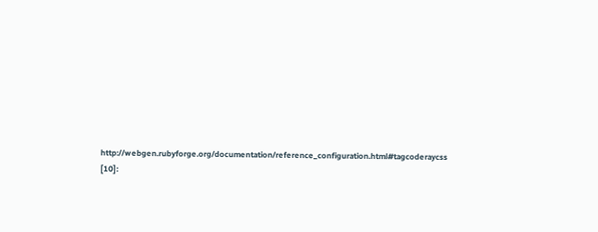http://webgen.rubyforge.org/documentation/reference_configuration.html#tagcoderaycss
[10]: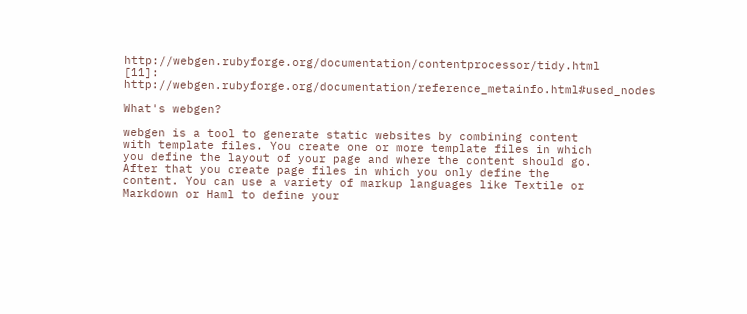http://webgen.rubyforge.org/documentation/contentprocessor/tidy.html
[11]: http://webgen.rubyforge.org/documentation/reference_metainfo.html#used_nodes

What's webgen?

webgen is a tool to generate static websites by combining content
with template files. You create one or more template files in which
you define the layout of your page and where the content should go.
After that you create page files in which you only define the
content. You can use a variety of markup languages like Textile or
Markdown or Haml to define your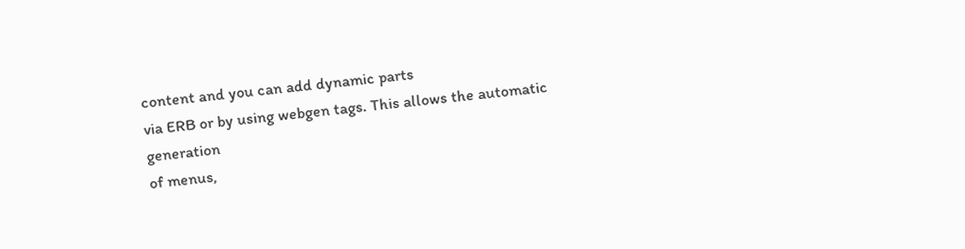content and you can add dynamic parts
via ERB or by using webgen tags. This allows the automatic generation
of menus,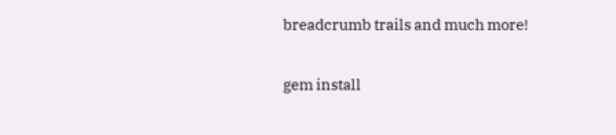breadcrumb trails and much more!


gem install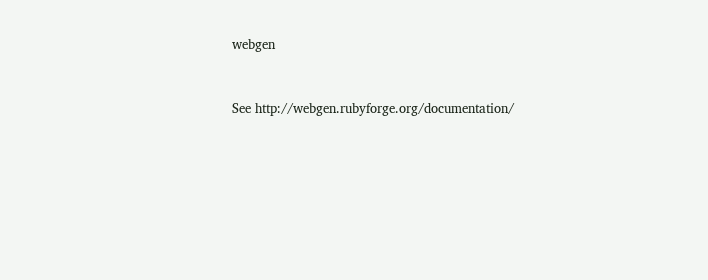webgen


See http://webgen.rubyforge.org/documentation/